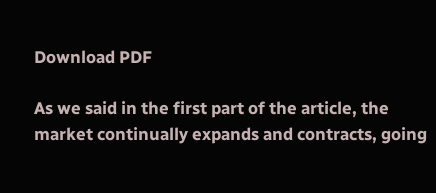Download PDF

As we said in the first part of the article, the market continually expands and contracts, going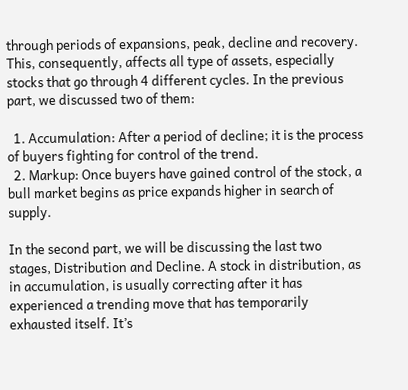through periods of expansions, peak, decline and recovery. This, consequently, affects all type of assets, especially stocks that go through 4 different cycles. In the previous part, we discussed two of them:

  1. Accumulation: After a period of decline; it is the process of buyers fighting for control of the trend.
  2. Markup: Once buyers have gained control of the stock, a bull market begins as price expands higher in search of supply.

In the second part, we will be discussing the last two stages, Distribution and Decline. A stock in distribution, as in accumulation, is usually correcting after it has experienced a trending move that has temporarily exhausted itself. It’s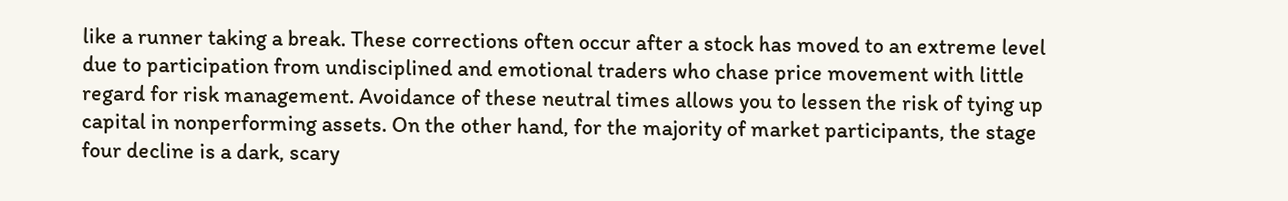like a runner taking a break. These corrections often occur after a stock has moved to an extreme level due to participation from undisciplined and emotional traders who chase price movement with little regard for risk management. Avoidance of these neutral times allows you to lessen the risk of tying up capital in nonperforming assets. On the other hand, for the majority of market participants, the stage four decline is a dark, scary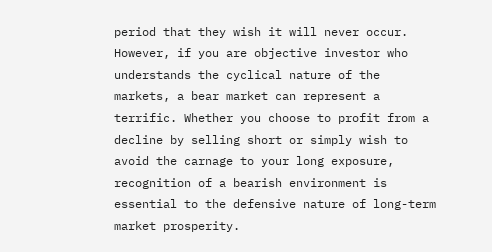period that they wish it will never occur. However, if you are objective investor who understands the cyclical nature of the markets, a bear market can represent a terrific. Whether you choose to profit from a decline by selling short or simply wish to avoid the carnage to your long exposure, recognition of a bearish environment is essential to the defensive nature of long-term market prosperity.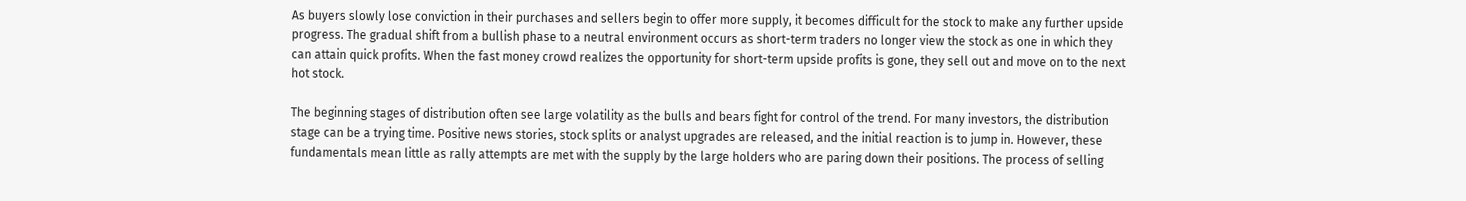As buyers slowly lose conviction in their purchases and sellers begin to offer more supply, it becomes difficult for the stock to make any further upside progress. The gradual shift from a bullish phase to a neutral environment occurs as short-term traders no longer view the stock as one in which they can attain quick profits. When the fast money crowd realizes the opportunity for short-term upside profits is gone, they sell out and move on to the next hot stock.

The beginning stages of distribution often see large volatility as the bulls and bears fight for control of the trend. For many investors, the distribution stage can be a trying time. Positive news stories, stock splits or analyst upgrades are released, and the initial reaction is to jump in. However, these fundamentals mean little as rally attempts are met with the supply by the large holders who are paring down their positions. The process of selling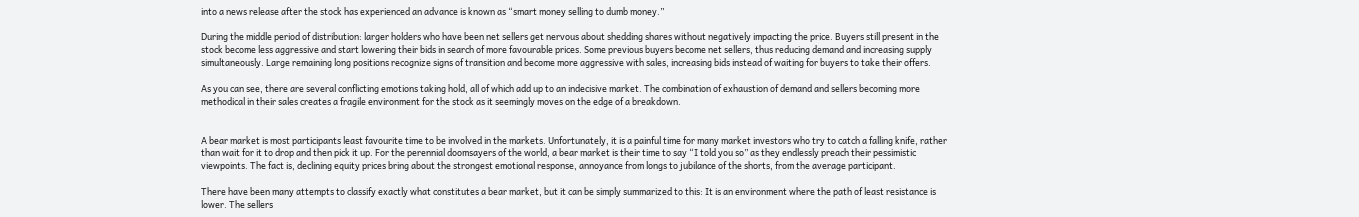into a news release after the stock has experienced an advance is known as “smart money selling to dumb money.”

During the middle period of distribution: larger holders who have been net sellers get nervous about shedding shares without negatively impacting the price. Buyers still present in the stock become less aggressive and start lowering their bids in search of more favourable prices. Some previous buyers become net sellers, thus reducing demand and increasing supply simultaneously. Large remaining long positions recognize signs of transition and become more aggressive with sales, increasing bids instead of waiting for buyers to take their offers.

As you can see, there are several conflicting emotions taking hold, all of which add up to an indecisive market. The combination of exhaustion of demand and sellers becoming more methodical in their sales creates a fragile environment for the stock as it seemingly moves on the edge of a breakdown.


A bear market is most participants least favourite time to be involved in the markets. Unfortunately, it is a painful time for many market investors who try to catch a falling knife, rather than wait for it to drop and then pick it up. For the perennial doomsayers of the world, a bear market is their time to say “I told you so” as they endlessly preach their pessimistic viewpoints. The fact is, declining equity prices bring about the strongest emotional response, annoyance from longs to jubilance of the shorts, from the average participant.

There have been many attempts to classify exactly what constitutes a bear market, but it can be simply summarized to this: It is an environment where the path of least resistance is lower. The sellers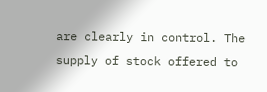are clearly in control. The supply of stock offered to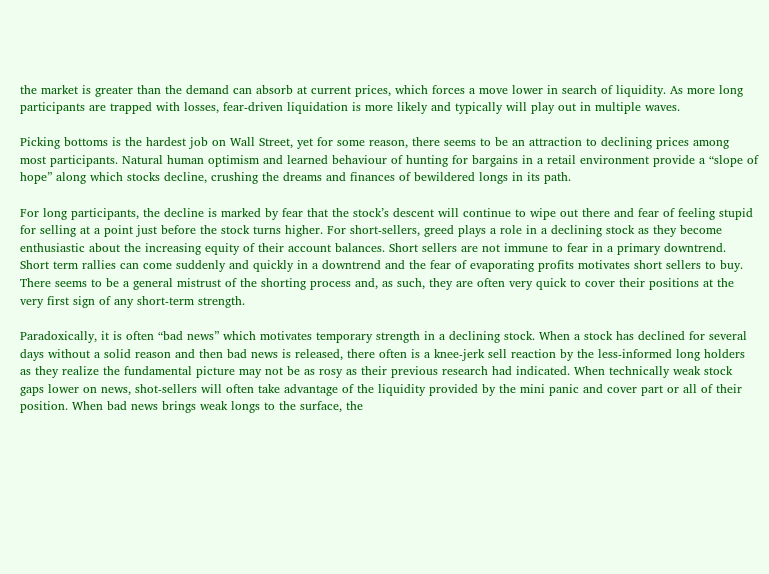the market is greater than the demand can absorb at current prices, which forces a move lower in search of liquidity. As more long participants are trapped with losses, fear-driven liquidation is more likely and typically will play out in multiple waves.

Picking bottoms is the hardest job on Wall Street, yet for some reason, there seems to be an attraction to declining prices among most participants. Natural human optimism and learned behaviour of hunting for bargains in a retail environment provide a “slope of hope” along which stocks decline, crushing the dreams and finances of bewildered longs in its path.

For long participants, the decline is marked by fear that the stock’s descent will continue to wipe out there and fear of feeling stupid for selling at a point just before the stock turns higher. For short-sellers, greed plays a role in a declining stock as they become enthusiastic about the increasing equity of their account balances. Short sellers are not immune to fear in a primary downtrend. Short term rallies can come suddenly and quickly in a downtrend and the fear of evaporating profits motivates short sellers to buy. There seems to be a general mistrust of the shorting process and, as such, they are often very quick to cover their positions at the very first sign of any short-term strength.

Paradoxically, it is often “bad news” which motivates temporary strength in a declining stock. When a stock has declined for several days without a solid reason and then bad news is released, there often is a knee-jerk sell reaction by the less-informed long holders as they realize the fundamental picture may not be as rosy as their previous research had indicated. When technically weak stock gaps lower on news, shot-sellers will often take advantage of the liquidity provided by the mini panic and cover part or all of their position. When bad news brings weak longs to the surface, the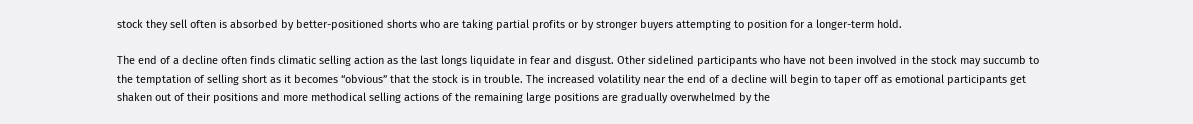stock they sell often is absorbed by better-positioned shorts who are taking partial profits or by stronger buyers attempting to position for a longer-term hold.

The end of a decline often finds climatic selling action as the last longs liquidate in fear and disgust. Other sidelined participants who have not been involved in the stock may succumb to the temptation of selling short as it becomes “obvious” that the stock is in trouble. The increased volatility near the end of a decline will begin to taper off as emotional participants get shaken out of their positions and more methodical selling actions of the remaining large positions are gradually overwhelmed by the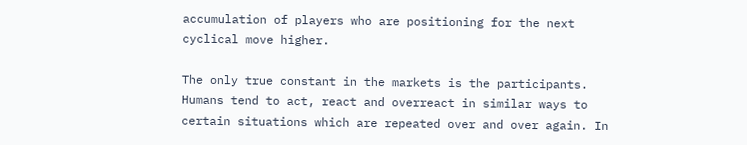accumulation of players who are positioning for the next cyclical move higher.

The only true constant in the markets is the participants. Humans tend to act, react and overreact in similar ways to certain situations which are repeated over and over again. In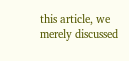this article, we merely discussed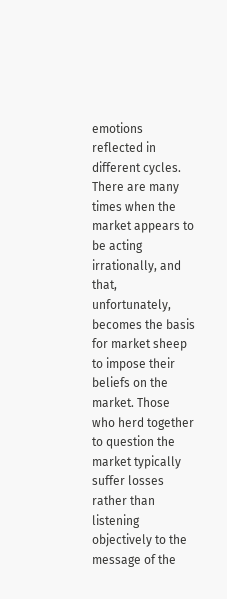emotions reflected in different cycles. There are many times when the market appears to be acting irrationally, and that, unfortunately, becomes the basis for market sheep to impose their beliefs on the market. Those who herd together to question the market typically suffer losses rather than listening objectively to the message of the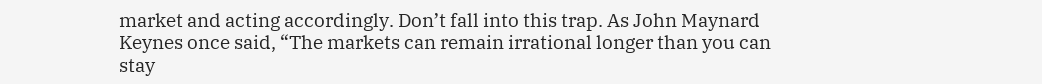market and acting accordingly. Don’t fall into this trap. As John Maynard Keynes once said, “The markets can remain irrational longer than you can stay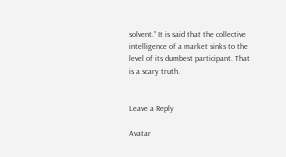solvent.” It is said that the collective intelligence of a market sinks to the level of its dumbest participant. That is a scary truth.


Leave a Reply

Avatar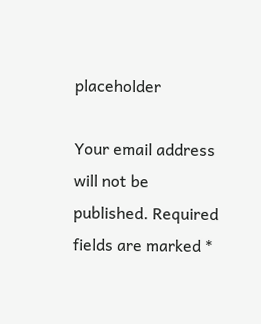placeholder

Your email address will not be published. Required fields are marked *